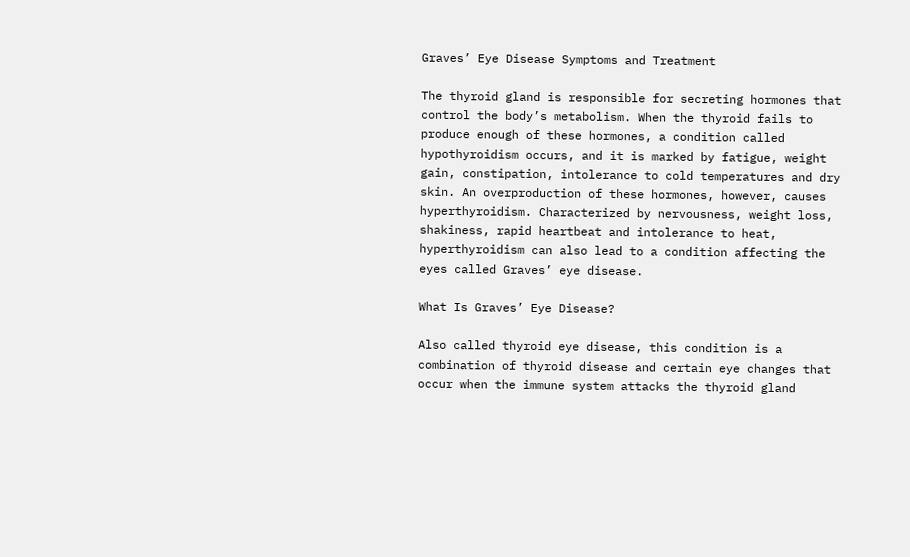Graves’ Eye Disease Symptoms and Treatment

The thyroid gland is responsible for secreting hormones that control the body’s metabolism. When the thyroid fails to produce enough of these hormones, a condition called hypothyroidism occurs, and it is marked by fatigue, weight gain, constipation, intolerance to cold temperatures and dry skin. An overproduction of these hormones, however, causes hyperthyroidism. Characterized by nervousness, weight loss, shakiness, rapid heartbeat and intolerance to heat, hyperthyroidism can also lead to a condition affecting the eyes called Graves’ eye disease.

What Is Graves’ Eye Disease?

Also called thyroid eye disease, this condition is a combination of thyroid disease and certain eye changes that occur when the immune system attacks the thyroid gland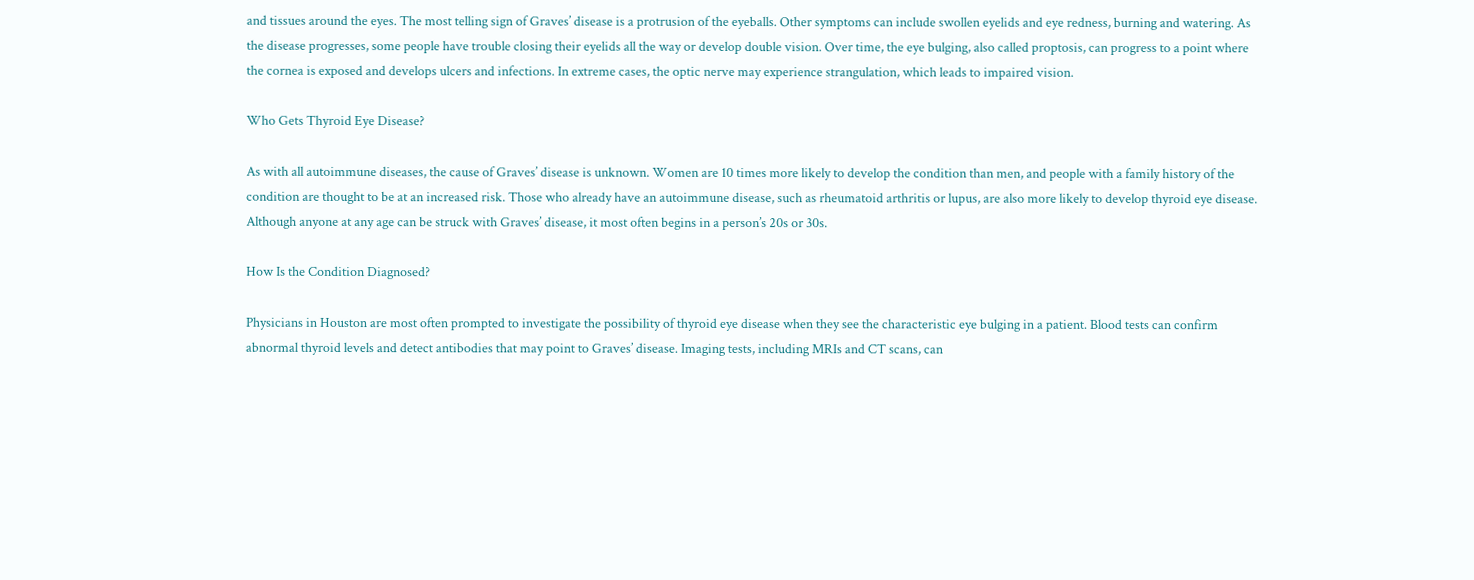and tissues around the eyes. The most telling sign of Graves’ disease is a protrusion of the eyeballs. Other symptoms can include swollen eyelids and eye redness, burning and watering. As the disease progresses, some people have trouble closing their eyelids all the way or develop double vision. Over time, the eye bulging, also called proptosis, can progress to a point where the cornea is exposed and develops ulcers and infections. In extreme cases, the optic nerve may experience strangulation, which leads to impaired vision.

Who Gets Thyroid Eye Disease?

As with all autoimmune diseases, the cause of Graves’ disease is unknown. Women are 10 times more likely to develop the condition than men, and people with a family history of the condition are thought to be at an increased risk. Those who already have an autoimmune disease, such as rheumatoid arthritis or lupus, are also more likely to develop thyroid eye disease. Although anyone at any age can be struck with Graves’ disease, it most often begins in a person’s 20s or 30s.

How Is the Condition Diagnosed?

Physicians in Houston are most often prompted to investigate the possibility of thyroid eye disease when they see the characteristic eye bulging in a patient. Blood tests can confirm abnormal thyroid levels and detect antibodies that may point to Graves’ disease. Imaging tests, including MRIs and CT scans, can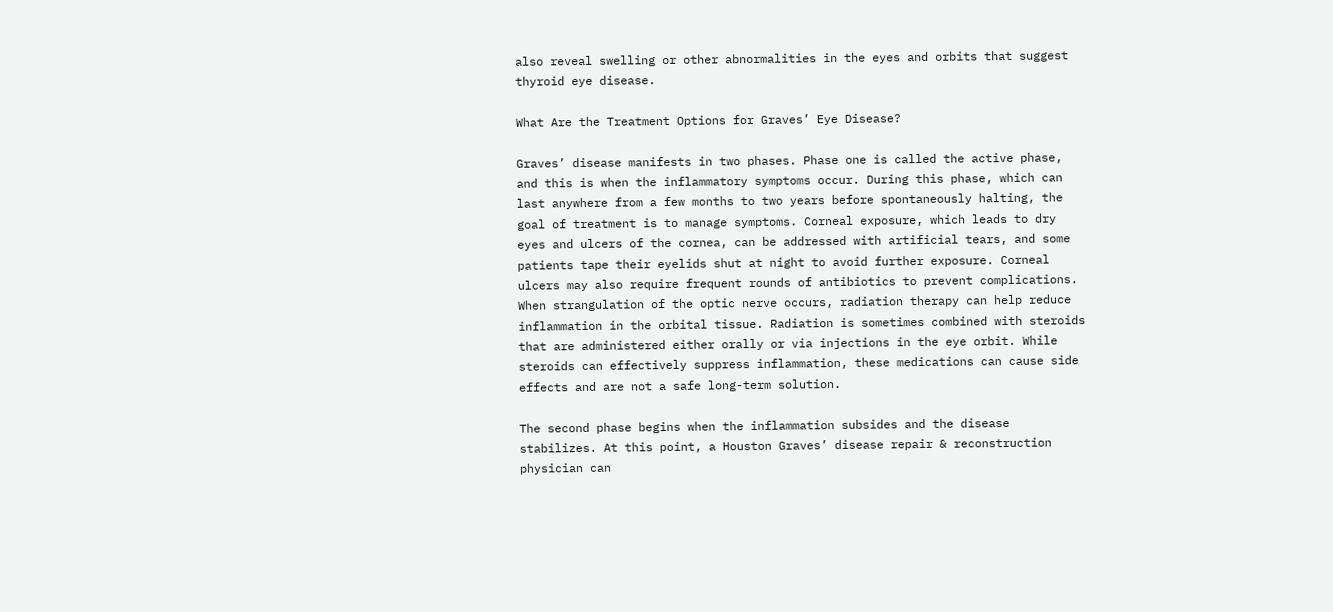also reveal swelling or other abnormalities in the eyes and orbits that suggest thyroid eye disease.

What Are the Treatment Options for Graves’ Eye Disease?

Graves’ disease manifests in two phases. Phase one is called the active phase, and this is when the inflammatory symptoms occur. During this phase, which can last anywhere from a few months to two years before spontaneously halting, the goal of treatment is to manage symptoms. Corneal exposure, which leads to dry eyes and ulcers of the cornea, can be addressed with artificial tears, and some patients tape their eyelids shut at night to avoid further exposure. Corneal ulcers may also require frequent rounds of antibiotics to prevent complications. When strangulation of the optic nerve occurs, radiation therapy can help reduce inflammation in the orbital tissue. Radiation is sometimes combined with steroids that are administered either orally or via injections in the eye orbit. While steroids can effectively suppress inflammation, these medications can cause side effects and are not a safe long-term solution.

The second phase begins when the inflammation subsides and the disease stabilizes. At this point, a Houston Graves’ disease repair & reconstruction physician can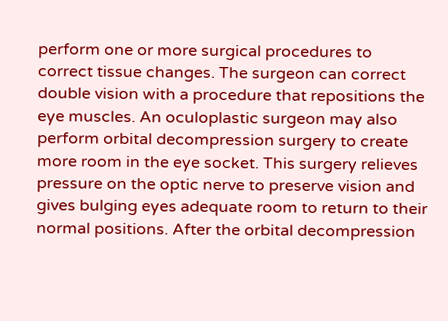perform one or more surgical procedures to correct tissue changes. The surgeon can correct double vision with a procedure that repositions the eye muscles. An oculoplastic surgeon may also perform orbital decompression surgery to create more room in the eye socket. This surgery relieves pressure on the optic nerve to preserve vision and gives bulging eyes adequate room to return to their normal positions. After the orbital decompression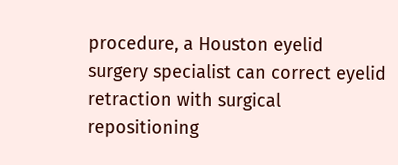procedure, a Houston eyelid surgery specialist can correct eyelid retraction with surgical repositioning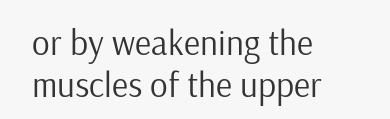or by weakening the muscles of the upper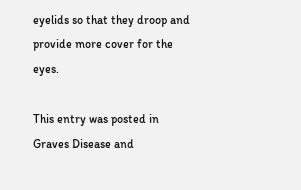eyelids so that they droop and provide more cover for the eyes.

This entry was posted in Graves Disease and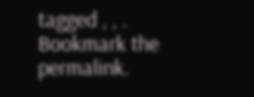tagged , , . Bookmark the permalink.